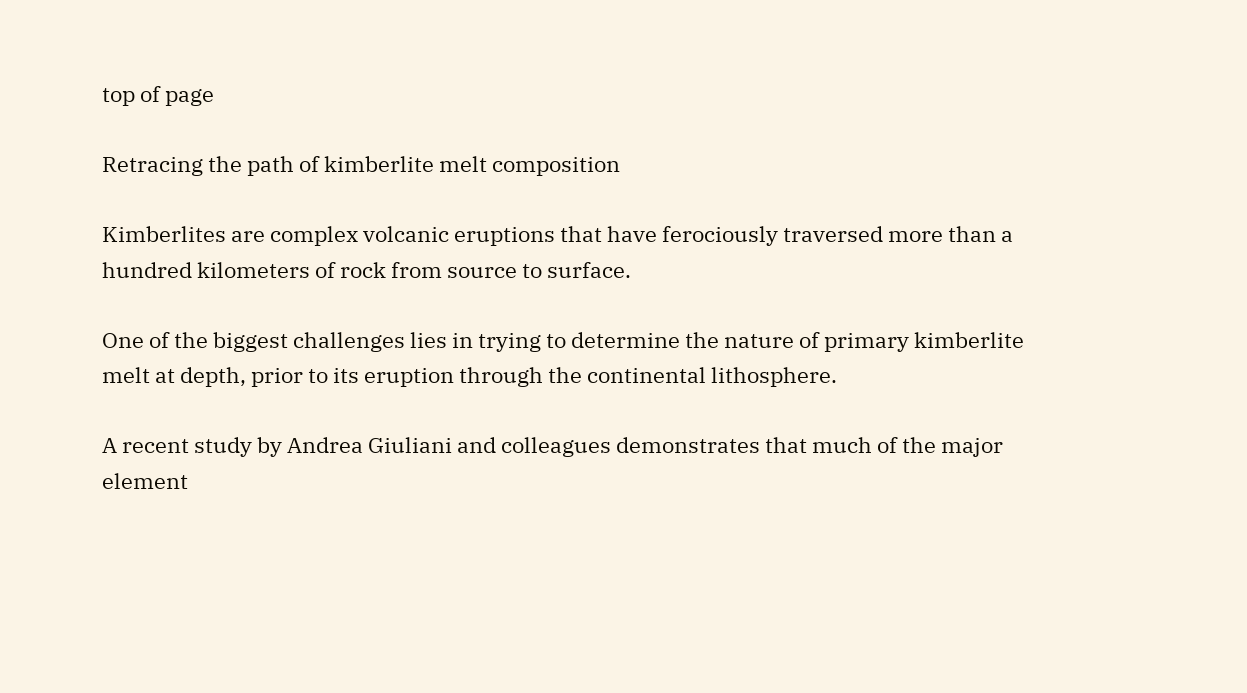top of page

Retracing the path of kimberlite melt composition

Kimberlites are complex volcanic eruptions that have ferociously traversed more than a hundred kilometers of rock from source to surface.

One of the biggest challenges lies in trying to determine the nature of primary kimberlite melt at depth, prior to its eruption through the continental lithosphere.

A recent study by Andrea Giuliani and colleagues demonstrates that much of the major element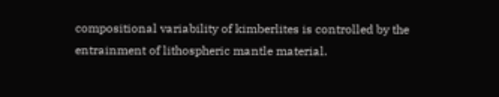compositional variability of kimberlites is controlled by the entrainment of lithospheric mantle material.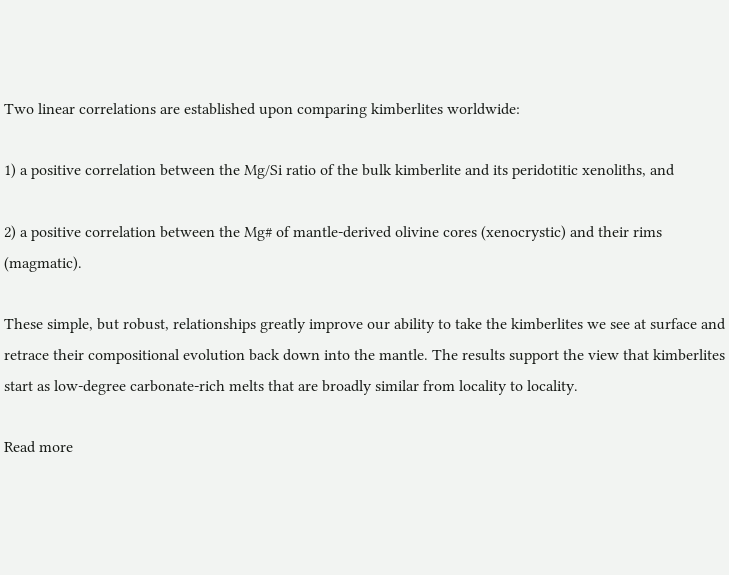Two linear correlations are established upon comparing kimberlites worldwide:

1) a positive correlation between the Mg/Si ratio of the bulk kimberlite and its peridotitic xenoliths, and

2) a positive correlation between the Mg# of mantle-derived olivine cores (xenocrystic) and their rims (magmatic).

These simple, but robust, relationships greatly improve our ability to take the kimberlites we see at surface and retrace their compositional evolution back down into the mantle. The results support the view that kimberlites start as low-degree carbonate-rich melts that are broadly similar from locality to locality.

Read more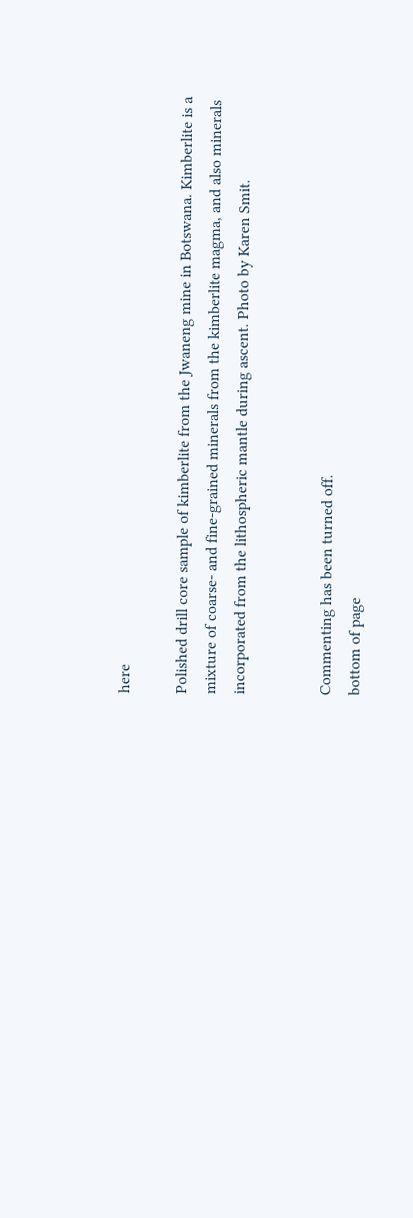here

Polished drill core sample of kimberlite from the Jwaneng mine in Botswana. Kimberlite is a mixture of coarse- and fine-grained minerals from the kimberlite magma, and also minerals incorporated from the lithospheric mantle during ascent. Photo by Karen Smit.


Commenting has been turned off.
bottom of page